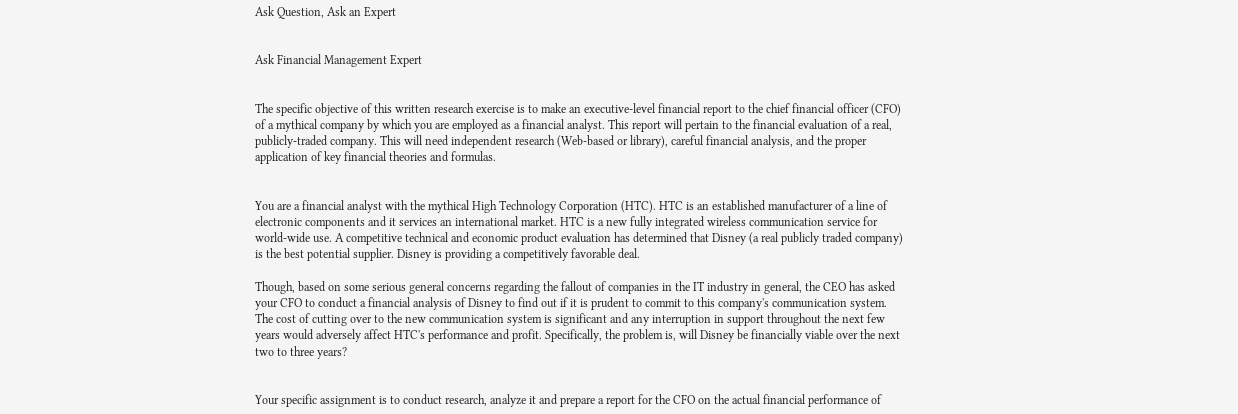Ask Question, Ask an Expert


Ask Financial Management Expert


The specific objective of this written research exercise is to make an executive-level financial report to the chief financial officer (CFO) of a mythical company by which you are employed as a financial analyst. This report will pertain to the financial evaluation of a real, publicly-traded company. This will need independent research (Web-based or library), careful financial analysis, and the proper application of key financial theories and formulas.


You are a financial analyst with the mythical High Technology Corporation (HTC). HTC is an established manufacturer of a line of electronic components and it services an international market. HTC is a new fully integrated wireless communication service for world-wide use. A competitive technical and economic product evaluation has determined that Disney (a real publicly traded company) is the best potential supplier. Disney is providing a competitively favorable deal.

Though, based on some serious general concerns regarding the fallout of companies in the IT industry in general, the CEO has asked your CFO to conduct a financial analysis of Disney to find out if it is prudent to commit to this company's communication system. The cost of cutting over to the new communication system is significant and any interruption in support throughout the next few years would adversely affect HTC's performance and profit. Specifically, the problem is, will Disney be financially viable over the next two to three years?


Your specific assignment is to conduct research, analyze it and prepare a report for the CFO on the actual financial performance of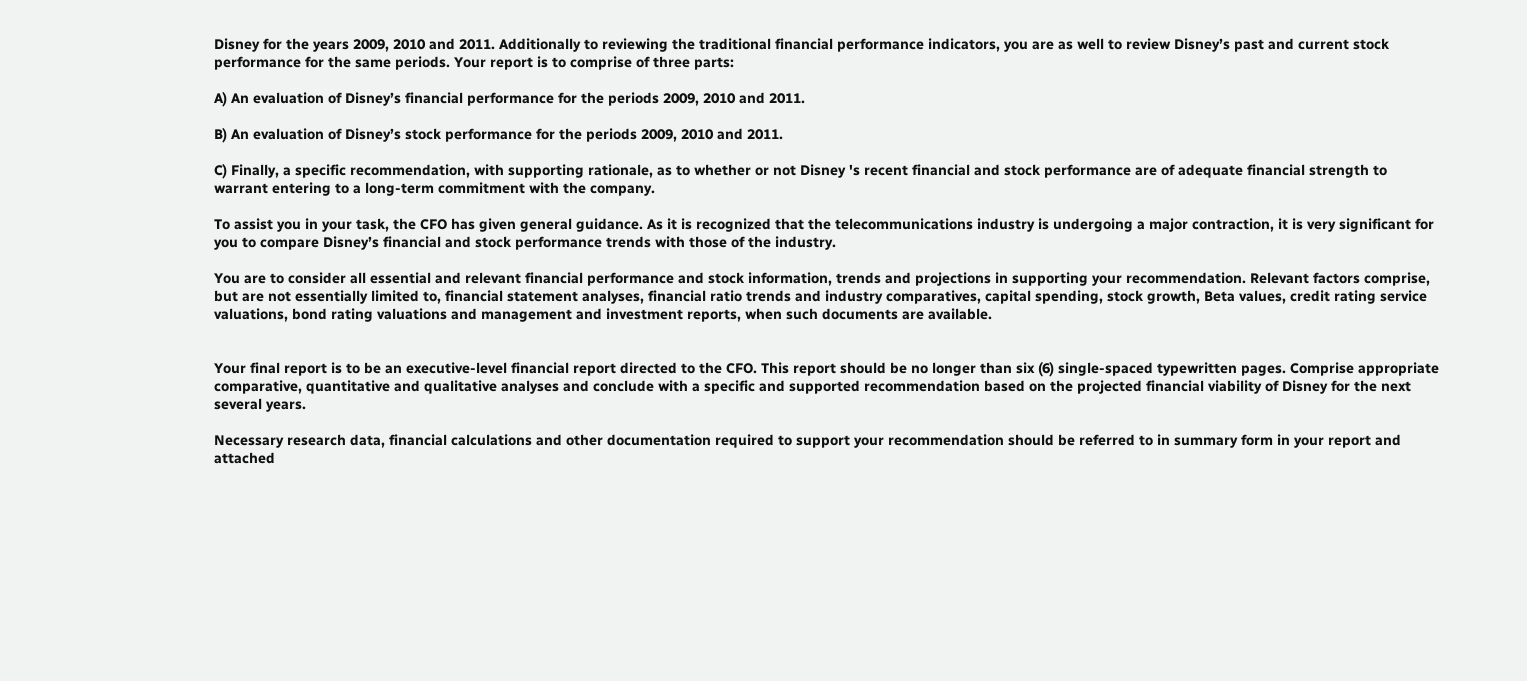Disney for the years 2009, 2010 and 2011. Additionally to reviewing the traditional financial performance indicators, you are as well to review Disney’s past and current stock performance for the same periods. Your report is to comprise of three parts:

A) An evaluation of Disney’s financial performance for the periods 2009, 2010 and 2011.

B) An evaluation of Disney’s stock performance for the periods 2009, 2010 and 2011.

C) Finally, a specific recommendation, with supporting rationale, as to whether or not Disney 's recent financial and stock performance are of adequate financial strength to warrant entering to a long-term commitment with the company.

To assist you in your task, the CFO has given general guidance. As it is recognized that the telecommunications industry is undergoing a major contraction, it is very significant for you to compare Disney’s financial and stock performance trends with those of the industry.

You are to consider all essential and relevant financial performance and stock information, trends and projections in supporting your recommendation. Relevant factors comprise, but are not essentially limited to, financial statement analyses, financial ratio trends and industry comparatives, capital spending, stock growth, Beta values, credit rating service valuations, bond rating valuations and management and investment reports, when such documents are available.


Your final report is to be an executive-level financial report directed to the CFO. This report should be no longer than six (6) single-spaced typewritten pages. Comprise appropriate comparative, quantitative and qualitative analyses and conclude with a specific and supported recommendation based on the projected financial viability of Disney for the next several years.

Necessary research data, financial calculations and other documentation required to support your recommendation should be referred to in summary form in your report and attached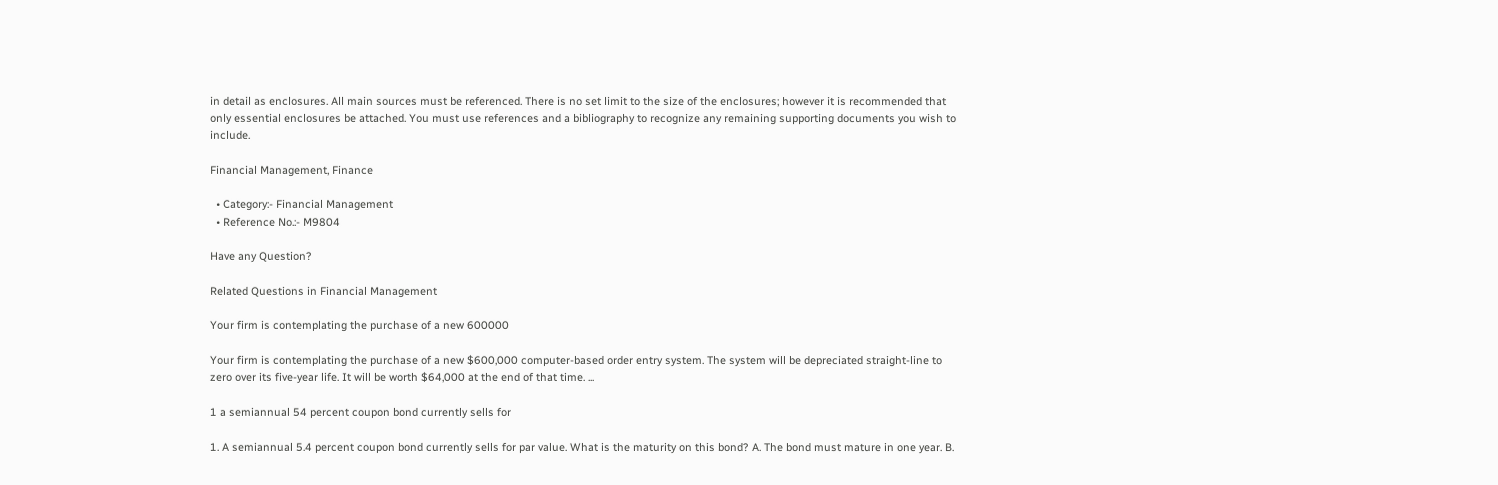in detail as enclosures. All main sources must be referenced. There is no set limit to the size of the enclosures; however it is recommended that only essential enclosures be attached. You must use references and a bibliography to recognize any remaining supporting documents you wish to include.

Financial Management, Finance

  • Category:- Financial Management
  • Reference No.:- M9804

Have any Question?

Related Questions in Financial Management

Your firm is contemplating the purchase of a new 600000

Your firm is contemplating the purchase of a new $600,000 computer-based order entry system. The system will be depreciated straight-line to zero over its five-year life. It will be worth $64,000 at the end of that time. ...

1 a semiannual 54 percent coupon bond currently sells for

1. A semiannual 5.4 percent coupon bond currently sells for par value. What is the maturity on this bond? A. The bond must mature in one year. B.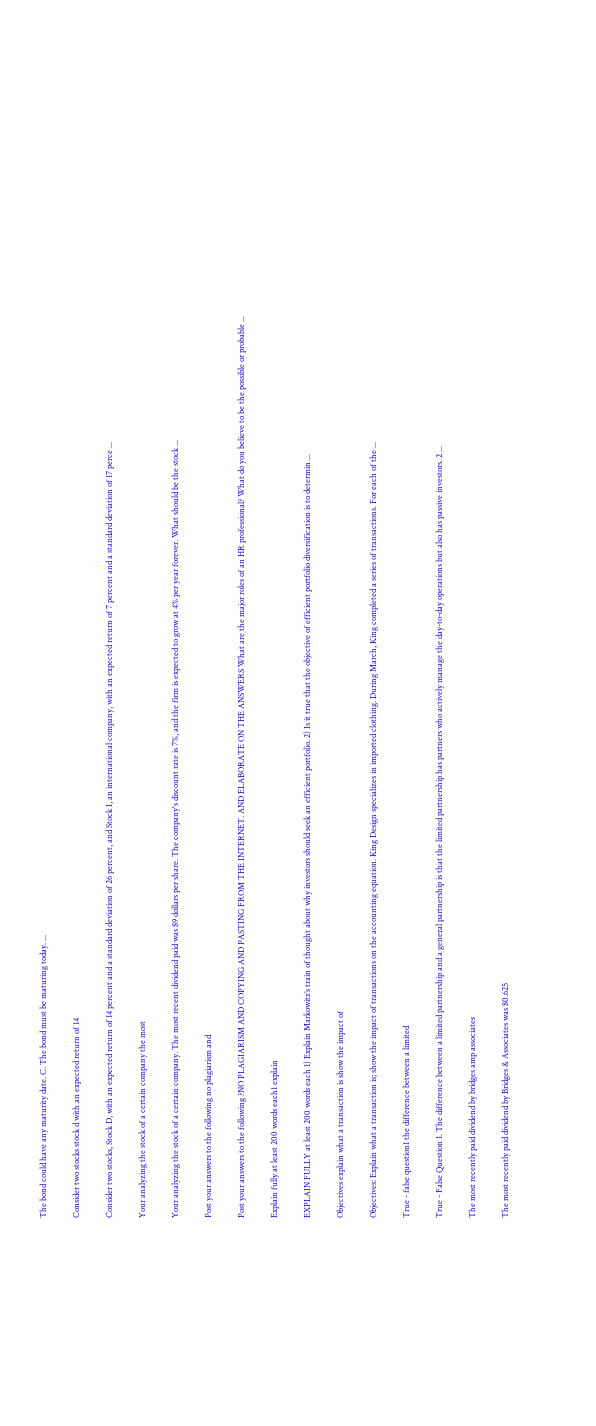The bond could have any maturity date. C. The bond must be maturing today. ...

Consider two stocks stock d with an expected return of 14

Consider two stocks, Stock D, with an expected return of 14 percent and a standard deviation of 26 percent, and Stock I, an international company, with an expected return of 7 percent and a standard deviation of 17 perce ...

Your analyzing the stock of a certain company the most

Your analyzing the stock of a certain company. The most recent dividend paid was $9 dollars per share. The company's discount rate is 7%, and the firm is expected to grow at 4% per year forever. What should be the stock ...

Post your answers to the following no plagiarism and

Post your answers to the following ?NO PLAGIARISM AND COPYING AND PASTING FROM THE INTERNET. AND ELABORATE ON THE ANSWERS What are the major roles of an HR professional? What do you believe to be the possible or probable ...

Explain fully at least 200 words each1 explain

EXPLAIN FULLY at least 200 words each 1) Explain Markowitz’s train of thought about why investors should seek an efficient portfolio. 2) Is it true that the objective of efficient portfolio diversification is to determin ...

Objectives explain what a transaction is show the impact of

Objectives: Explain what a transaction is; show the impact of transactions on the accounting equation. King Design specializes in imported clothing. During March, King completed a series of transactions. For each of the ...

True - false question1 the difference between a limited

True - False Question 1. The difference between a limited partnership and a general partnership is that the limited partnership has partners who actively manage the day-to-day operations but also has passive investors. 2 ...

The most recently paid dividend by bridges amp associates

The most recently paid dividend by Bridges & Associates was $0.625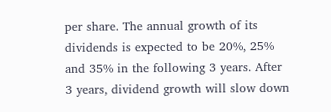per share. The annual growth of its dividends is expected to be 20%, 25% and 35% in the following 3 years. After 3 years, dividend growth will slow down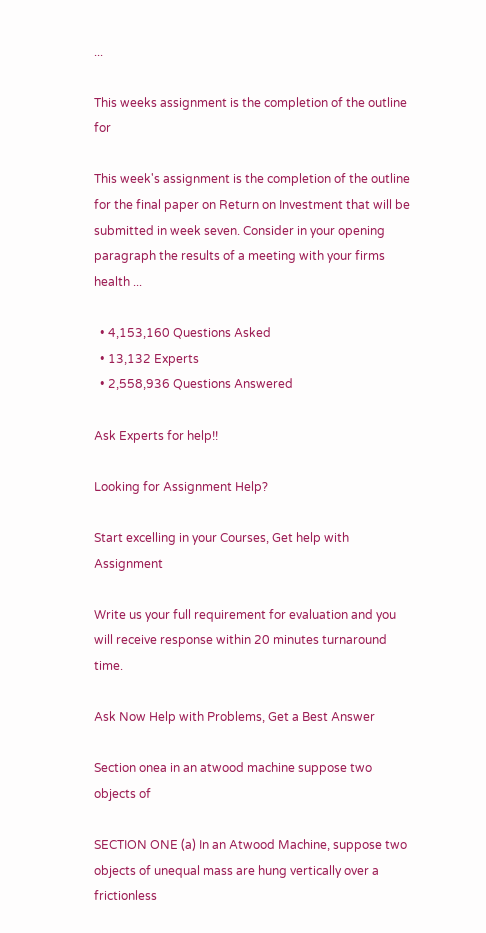...

This weeks assignment is the completion of the outline for

This week's assignment is the completion of the outline for the final paper on Return on Investment that will be submitted in week seven. Consider in your opening paragraph the results of a meeting with your firms health ...

  • 4,153,160 Questions Asked
  • 13,132 Experts
  • 2,558,936 Questions Answered

Ask Experts for help!!

Looking for Assignment Help?

Start excelling in your Courses, Get help with Assignment

Write us your full requirement for evaluation and you will receive response within 20 minutes turnaround time.

Ask Now Help with Problems, Get a Best Answer

Section onea in an atwood machine suppose two objects of

SECTION ONE (a) In an Atwood Machine, suppose two objects of unequal mass are hung vertically over a frictionless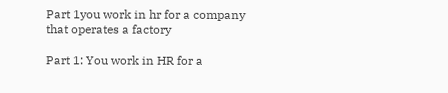Part 1you work in hr for a company that operates a factory

Part 1: You work in HR for a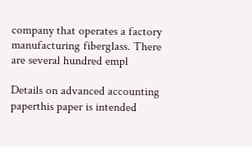company that operates a factory manufacturing fiberglass. There are several hundred empl

Details on advanced accounting paperthis paper is intended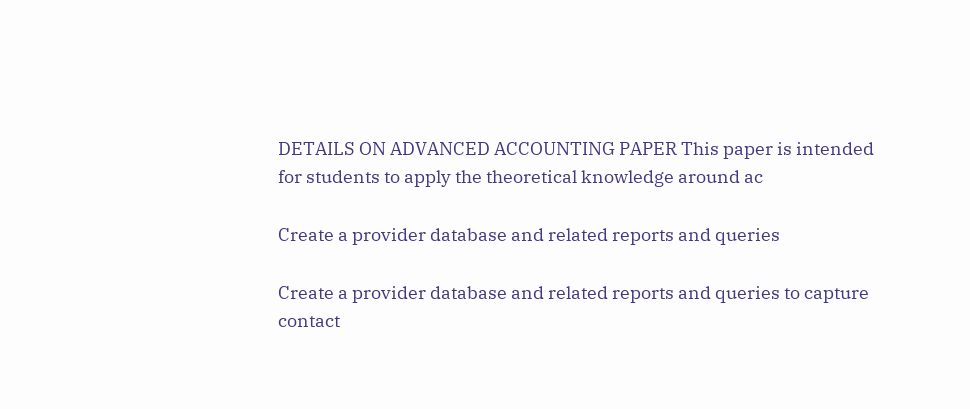DETAILS ON ADVANCED ACCOUNTING PAPER This paper is intended for students to apply the theoretical knowledge around ac

Create a provider database and related reports and queries

Create a provider database and related reports and queries to capture contact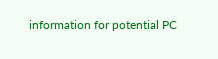information for potential PC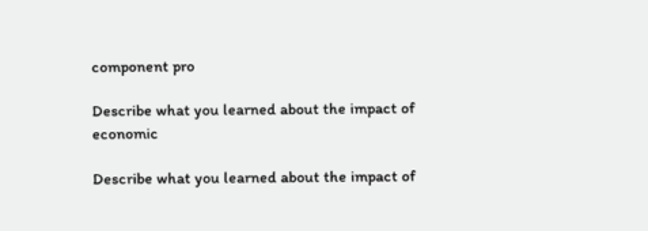component pro

Describe what you learned about the impact of economic

Describe what you learned about the impact of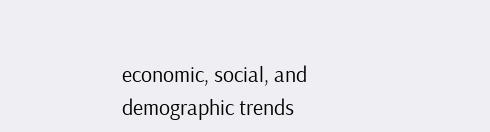economic, social, and demographic trends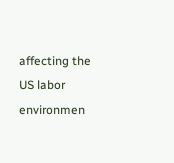affecting the US labor environmen